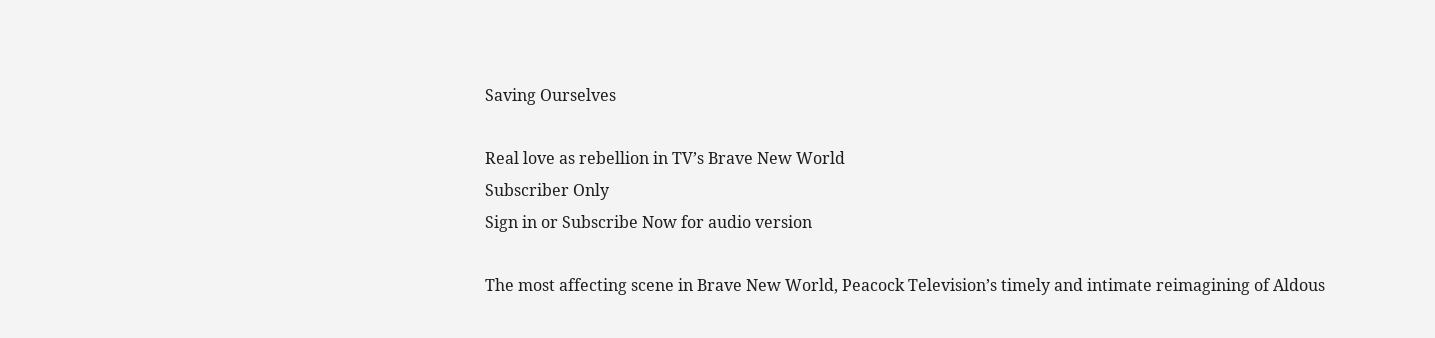Saving Ourselves

Real love as rebellion in TV’s Brave New World
Subscriber Only
Sign in or Subscribe Now for audio version

The most affecting scene in Brave New World, Peacock Television’s timely and intimate reimagining of Aldous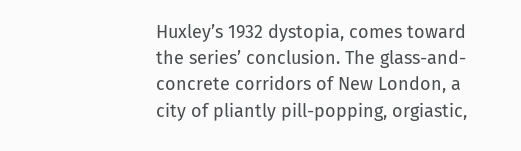Huxley’s 1932 dystopia, comes toward the series’ conclusion. The glass-and-concrete corridors of New London, a city of pliantly pill-popping, orgiastic,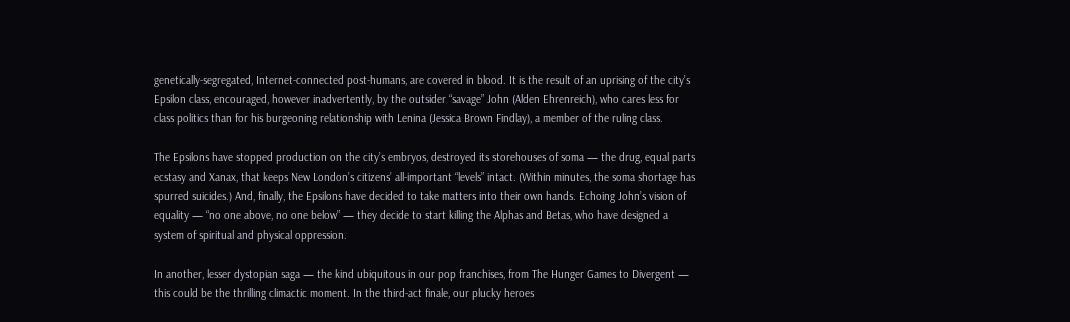genetically-segregated, Internet-connected post-humans, are covered in blood. It is the result of an uprising of the city’s Epsilon class, encouraged, however inadvertently, by the outsider “savage” John (Alden Ehrenreich), who cares less for class politics than for his burgeoning relationship with Lenina (Jessica Brown Findlay), a member of the ruling class.

The Epsilons have stopped production on the city’s embryos, destroyed its storehouses of soma — the drug, equal parts ecstasy and Xanax, that keeps New London’s citizens’ all-important “levels” intact. (Within minutes, the soma shortage has spurred suicides.) And, finally, the Epsilons have decided to take matters into their own hands. Echoing John’s vision of equality — “no one above, no one below” — they decide to start killing the Alphas and Betas, who have designed a system of spiritual and physical oppression.

In another, lesser dystopian saga — the kind ubiquitous in our pop franchises, from The Hunger Games to Divergent — this could be the thrilling climactic moment. In the third-act finale, our plucky heroes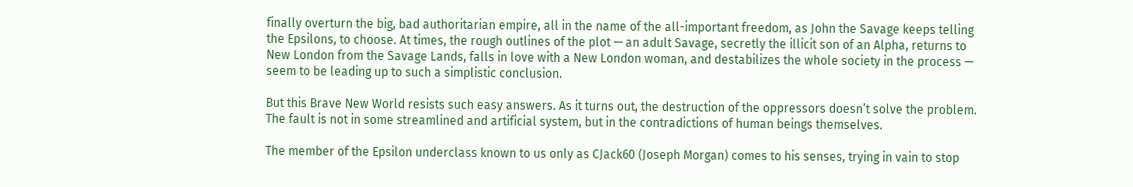finally overturn the big, bad authoritarian empire, all in the name of the all-important freedom, as John the Savage keeps telling the Epsilons, to choose. At times, the rough outlines of the plot — an adult Savage, secretly the illicit son of an Alpha, returns to New London from the Savage Lands, falls in love with a New London woman, and destabilizes the whole society in the process — seem to be leading up to such a simplistic conclusion.

But this Brave New World resists such easy answers. As it turns out, the destruction of the oppressors doesn’t solve the problem. The fault is not in some streamlined and artificial system, but in the contradictions of human beings themselves.

The member of the Epsilon underclass known to us only as CJack60 (Joseph Morgan) comes to his senses, trying in vain to stop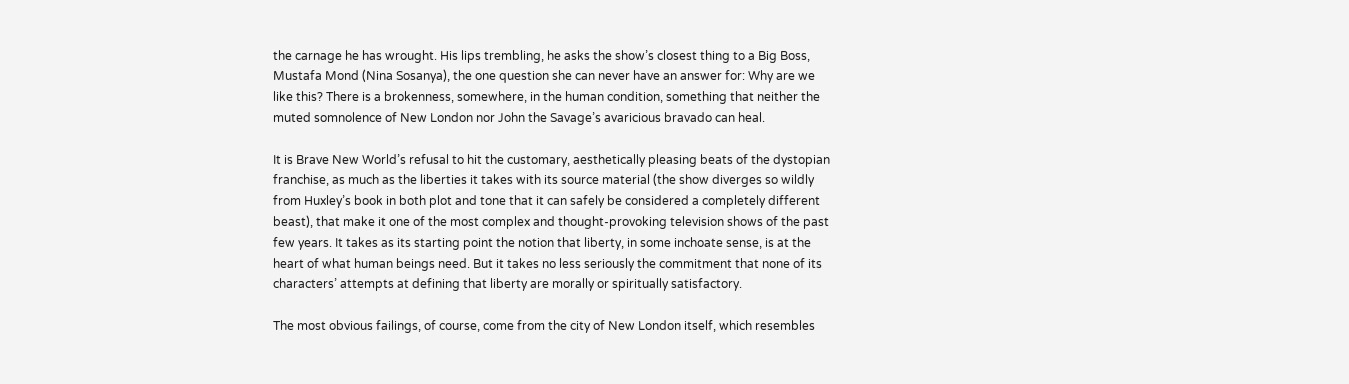the carnage he has wrought. His lips trembling, he asks the show’s closest thing to a Big Boss, Mustafa Mond (Nina Sosanya), the one question she can never have an answer for: Why are we like this? There is a brokenness, somewhere, in the human condition, something that neither the muted somnolence of New London nor John the Savage’s avaricious bravado can heal.

It is Brave New World’s refusal to hit the customary, aesthetically pleasing beats of the dystopian franchise, as much as the liberties it takes with its source material (the show diverges so wildly from Huxley’s book in both plot and tone that it can safely be considered a completely different beast), that make it one of the most complex and thought-provoking television shows of the past few years. It takes as its starting point the notion that liberty, in some inchoate sense, is at the heart of what human beings need. But it takes no less seriously the commitment that none of its characters’ attempts at defining that liberty are morally or spiritually satisfactory.

The most obvious failings, of course, come from the city of New London itself, which resembles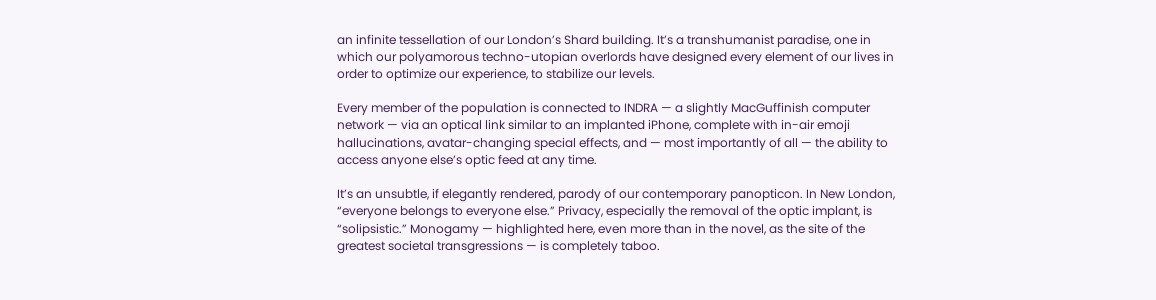an infinite tessellation of our London’s Shard building. It’s a transhumanist paradise, one in which our polyamorous techno-utopian overlords have designed every element of our lives in order to optimize our experience, to stabilize our levels.

Every member of the population is connected to INDRA — a slightly MacGuffinish computer network — via an optical link similar to an implanted iPhone, complete with in-air emoji hallucinations, avatar-changing special effects, and — most importantly of all — the ability to access anyone else’s optic feed at any time.

It’s an unsubtle, if elegantly rendered, parody of our contemporary panopticon. In New London, “everyone belongs to everyone else.” Privacy, especially the removal of the optic implant, is “solipsistic.” Monogamy — highlighted here, even more than in the novel, as the site of the greatest societal transgressions — is completely taboo.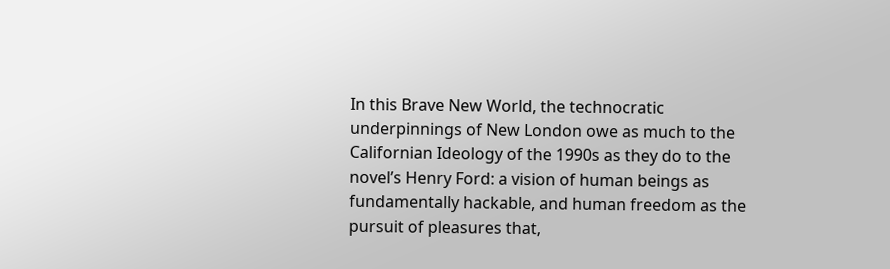In this Brave New World, the technocratic underpinnings of New London owe as much to the Californian Ideology of the 1990s as they do to the novel’s Henry Ford: a vision of human beings as fundamentally hackable, and human freedom as the pursuit of pleasures that,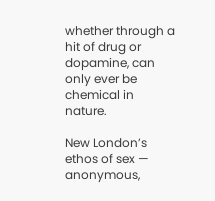whether through a hit of drug or dopamine, can only ever be chemical in nature.

New London’s ethos of sex — anonymous,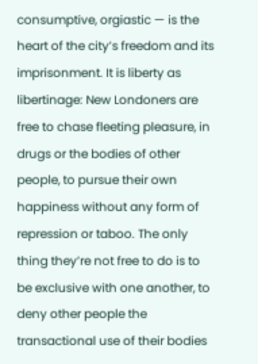consumptive, orgiastic — is the heart of the city’s freedom and its imprisonment. It is liberty as libertinage: New Londoners are free to chase fleeting pleasure, in drugs or the bodies of other people, to pursue their own happiness without any form of repression or taboo. The only thing they’re not free to do is to be exclusive with one another, to deny other people the transactional use of their bodies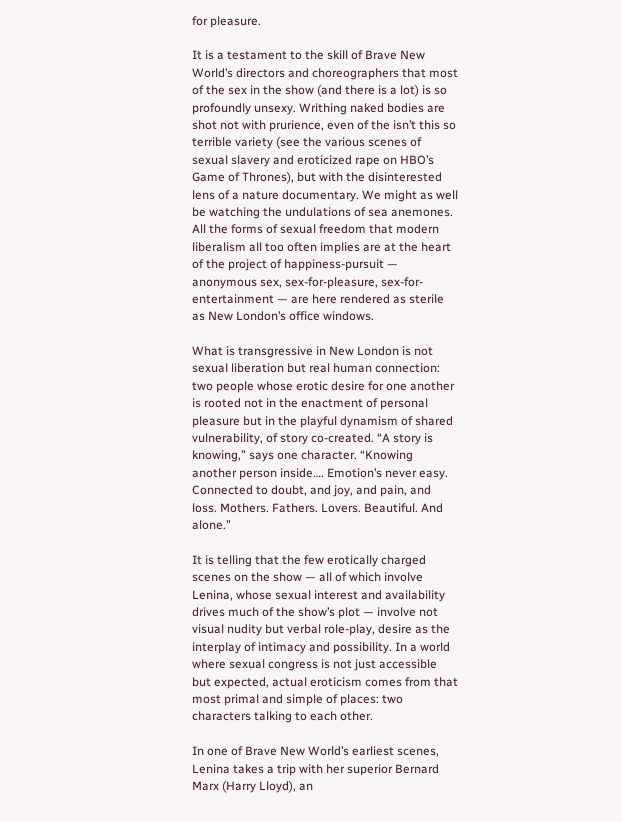for pleasure.

It is a testament to the skill of Brave New World’s directors and choreographers that most of the sex in the show (and there is a lot) is so profoundly unsexy. Writhing naked bodies are shot not with prurience, even of the isn’t this so terrible variety (see the various scenes of sexual slavery and eroticized rape on HBO’s Game of Thrones), but with the disinterested lens of a nature documentary. We might as well be watching the undulations of sea anemones. All the forms of sexual freedom that modern liberalism all too often implies are at the heart of the project of happiness-pursuit — anonymous sex, sex-for-pleasure, sex-for-entertainment — are here rendered as sterile as New London’s office windows.

What is transgressive in New London is not sexual liberation but real human connection: two people whose erotic desire for one another is rooted not in the enactment of personal pleasure but in the playful dynamism of shared vulnerability, of story co-created. “A story is knowing,” says one character. “Knowing another person inside…. Emotion’s never easy. Connected to doubt, and joy, and pain, and loss. Mothers. Fathers. Lovers. Beautiful. And alone.”

It is telling that the few erotically charged scenes on the show — all of which involve Lenina, whose sexual interest and availability drives much of the show’s plot — involve not visual nudity but verbal role-play, desire as the interplay of intimacy and possibility. In a world where sexual congress is not just accessible but expected, actual eroticism comes from that most primal and simple of places: two characters talking to each other.

In one of Brave New World’s earliest scenes, Lenina takes a trip with her superior Bernard Marx (Harry Lloyd), an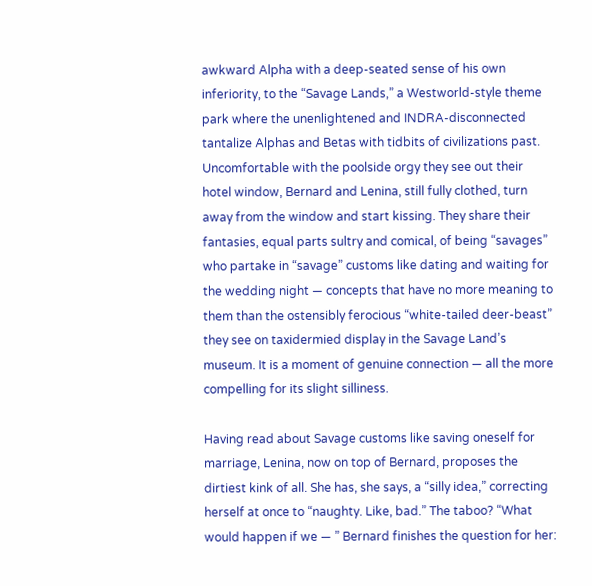awkward Alpha with a deep-seated sense of his own inferiority, to the “Savage Lands,” a Westworld-style theme park where the unenlightened and INDRA-disconnected tantalize Alphas and Betas with tidbits of civilizations past. Uncomfortable with the poolside orgy they see out their hotel window, Bernard and Lenina, still fully clothed, turn away from the window and start kissing. They share their fantasies, equal parts sultry and comical, of being “savages” who partake in “savage” customs like dating and waiting for the wedding night — concepts that have no more meaning to them than the ostensibly ferocious “white-tailed deer-beast” they see on taxidermied display in the Savage Land’s museum. It is a moment of genuine connection — all the more compelling for its slight silliness.

Having read about Savage customs like saving oneself for marriage, Lenina, now on top of Bernard, proposes the dirtiest kink of all. She has, she says, a “silly idea,” correcting herself at once to “naughty. Like, bad.” The taboo? “What would happen if we — ” Bernard finishes the question for her: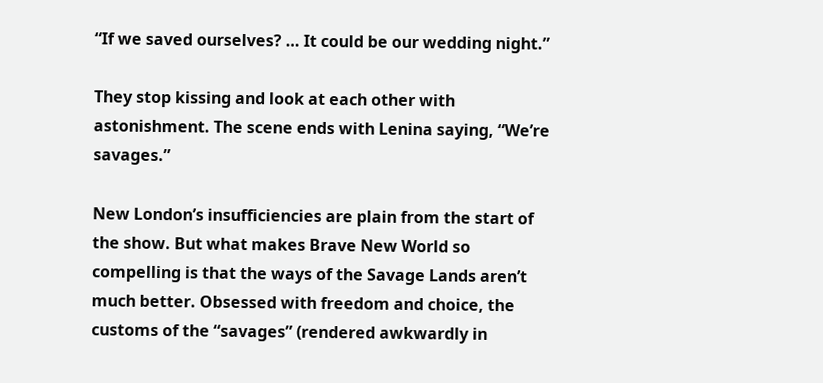“If we saved ourselves? … It could be our wedding night.”

They stop kissing and look at each other with astonishment. The scene ends with Lenina saying, “We’re savages.”

New London’s insufficiencies are plain from the start of the show. But what makes Brave New World so compelling is that the ways of the Savage Lands aren’t much better. Obsessed with freedom and choice, the customs of the “savages” (rendered awkwardly in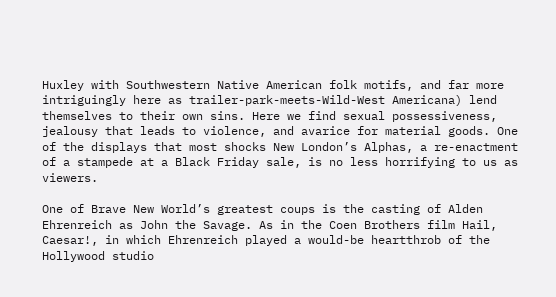Huxley with Southwestern Native American folk motifs, and far more intriguingly here as trailer-park-meets-Wild-West Americana) lend themselves to their own sins. Here we find sexual possessiveness, jealousy that leads to violence, and avarice for material goods. One of the displays that most shocks New London’s Alphas, a re-enactment of a stampede at a Black Friday sale, is no less horrifying to us as viewers.

One of Brave New World’s greatest coups is the casting of Alden Ehrenreich as John the Savage. As in the Coen Brothers film Hail, Caesar!, in which Ehrenreich played a would-be heartthrob of the Hollywood studio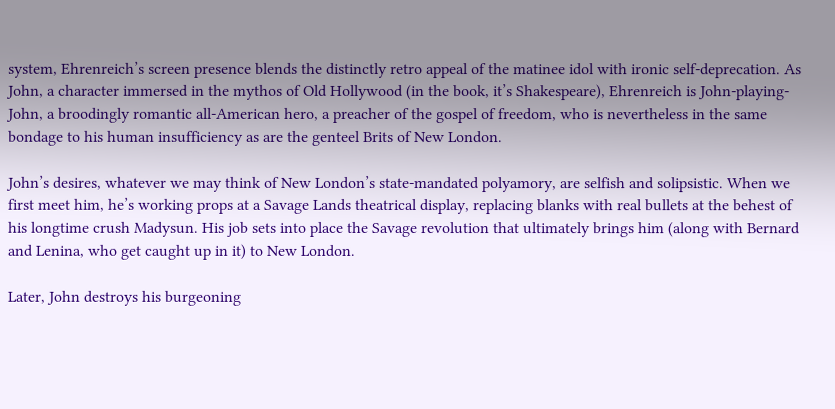system, Ehrenreich’s screen presence blends the distinctly retro appeal of the matinee idol with ironic self-deprecation. As John, a character immersed in the mythos of Old Hollywood (in the book, it’s Shakespeare), Ehrenreich is John-playing-John, a broodingly romantic all-American hero, a preacher of the gospel of freedom, who is nevertheless in the same bondage to his human insufficiency as are the genteel Brits of New London.

John’s desires, whatever we may think of New London’s state-mandated polyamory, are selfish and solipsistic. When we first meet him, he’s working props at a Savage Lands theatrical display, replacing blanks with real bullets at the behest of his longtime crush Madysun. His job sets into place the Savage revolution that ultimately brings him (along with Bernard and Lenina, who get caught up in it) to New London.

Later, John destroys his burgeoning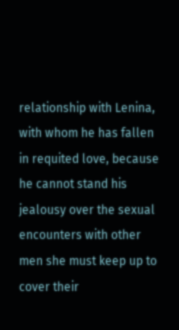relationship with Lenina, with whom he has fallen in requited love, because he cannot stand his jealousy over the sexual encounters with other men she must keep up to cover their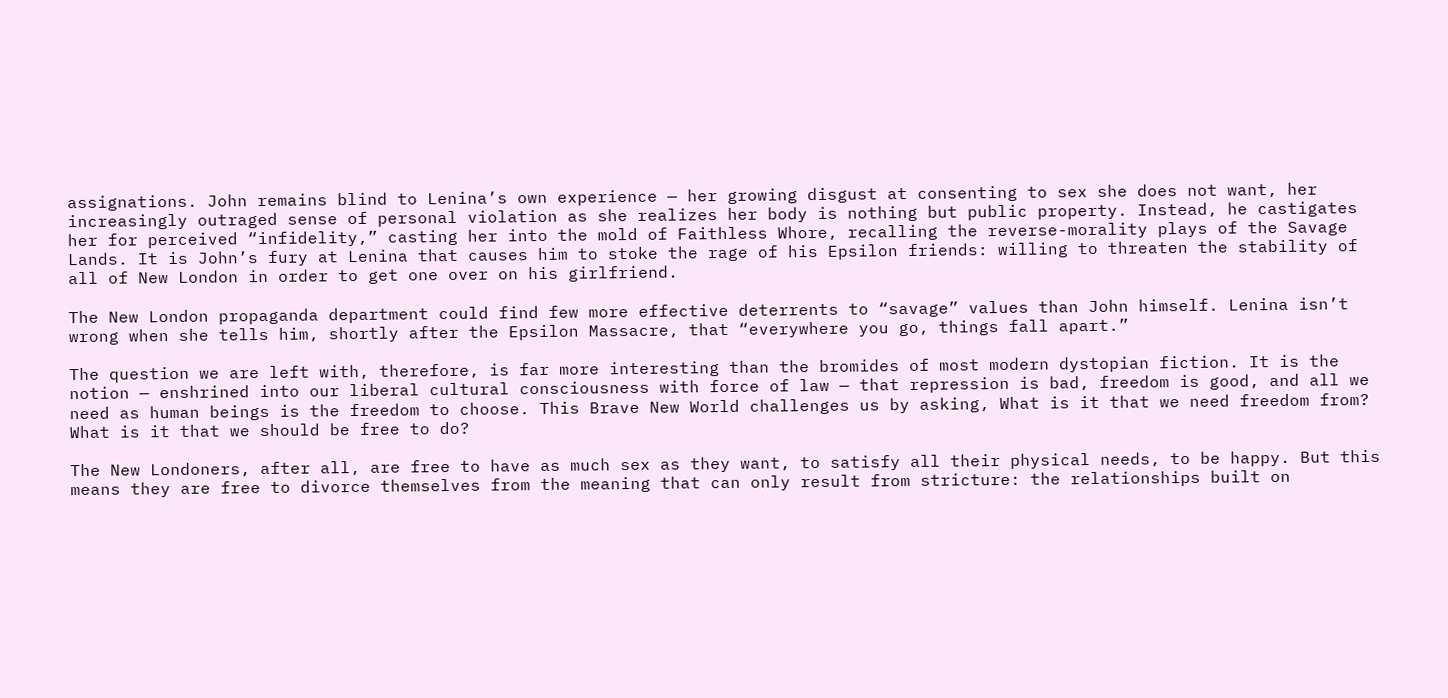assignations. John remains blind to Lenina’s own experience — her growing disgust at consenting to sex she does not want, her increasingly outraged sense of personal violation as she realizes her body is nothing but public property. Instead, he castigates her for perceived “infidelity,” casting her into the mold of Faithless Whore, recalling the reverse-morality plays of the Savage Lands. It is John’s fury at Lenina that causes him to stoke the rage of his Epsilon friends: willing to threaten the stability of all of New London in order to get one over on his girlfriend.

The New London propaganda department could find few more effective deterrents to “savage” values than John himself. Lenina isn’t wrong when she tells him, shortly after the Epsilon Massacre, that “everywhere you go, things fall apart.”

The question we are left with, therefore, is far more interesting than the bromides of most modern dystopian fiction. It is the notion — enshrined into our liberal cultural consciousness with force of law — that repression is bad, freedom is good, and all we need as human beings is the freedom to choose. This Brave New World challenges us by asking, What is it that we need freedom from? What is it that we should be free to do?

The New Londoners, after all, are free to have as much sex as they want, to satisfy all their physical needs, to be happy. But this means they are free to divorce themselves from the meaning that can only result from stricture: the relationships built on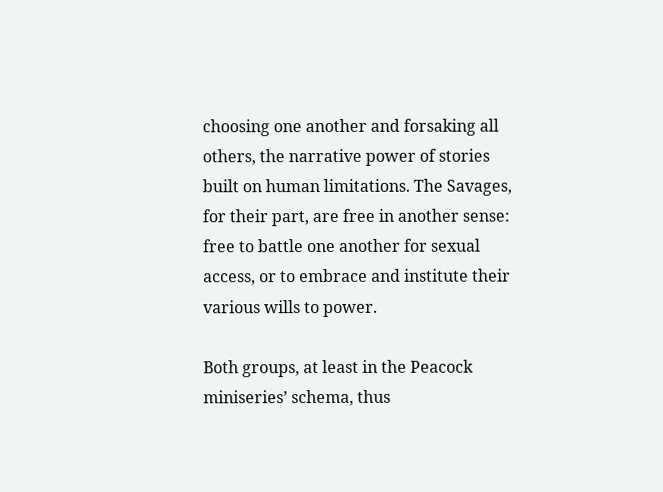choosing one another and forsaking all others, the narrative power of stories built on human limitations. The Savages, for their part, are free in another sense: free to battle one another for sexual access, or to embrace and institute their various wills to power.

Both groups, at least in the Peacock miniseries’ schema, thus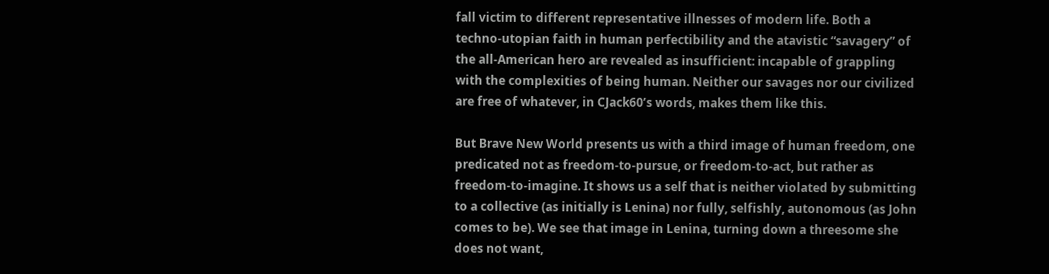fall victim to different representative illnesses of modern life. Both a techno-utopian faith in human perfectibility and the atavistic “savagery” of the all-American hero are revealed as insufficient: incapable of grappling with the complexities of being human. Neither our savages nor our civilized are free of whatever, in CJack60’s words, makes them like this.

But Brave New World presents us with a third image of human freedom, one predicated not as freedom-to-pursue, or freedom-to-act, but rather as freedom-to-imagine. It shows us a self that is neither violated by submitting to a collective (as initially is Lenina) nor fully, selfishly, autonomous (as John comes to be). We see that image in Lenina, turning down a threesome she does not want,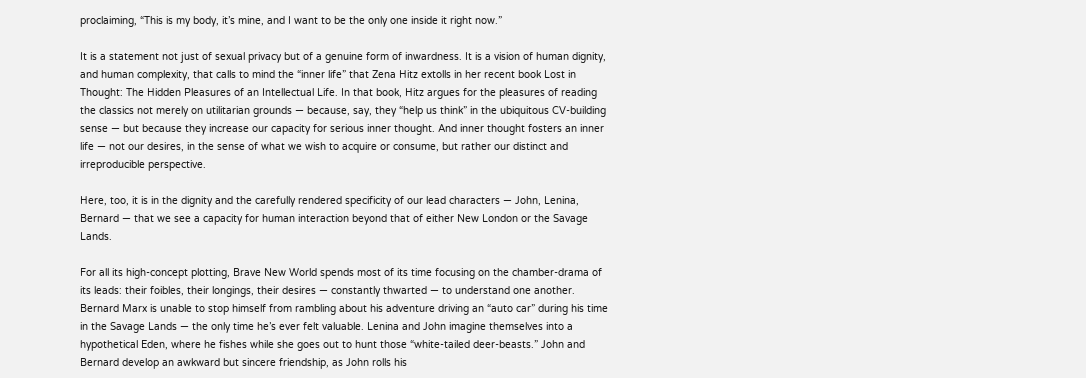proclaiming, “This is my body, it’s mine, and I want to be the only one inside it right now.”

It is a statement not just of sexual privacy but of a genuine form of inwardness. It is a vision of human dignity, and human complexity, that calls to mind the “inner life” that Zena Hitz extolls in her recent book Lost in Thought: The Hidden Pleasures of an Intellectual Life. In that book, Hitz argues for the pleasures of reading the classics not merely on utilitarian grounds — because, say, they “help us think” in the ubiquitous CV-building sense — but because they increase our capacity for serious inner thought. And inner thought fosters an inner life — not our desires, in the sense of what we wish to acquire or consume, but rather our distinct and irreproducible perspective.

Here, too, it is in the dignity and the carefully rendered specificity of our lead characters — John, Lenina, Bernard — that we see a capacity for human interaction beyond that of either New London or the Savage Lands.

For all its high-concept plotting, Brave New World spends most of its time focusing on the chamber-drama of its leads: their foibles, their longings, their desires — constantly thwarted — to understand one another. Bernard Marx is unable to stop himself from rambling about his adventure driving an “auto car” during his time in the Savage Lands — the only time he’s ever felt valuable. Lenina and John imagine themselves into a hypothetical Eden, where he fishes while she goes out to hunt those “white-tailed deer-beasts.” John and Bernard develop an awkward but sincere friendship, as John rolls his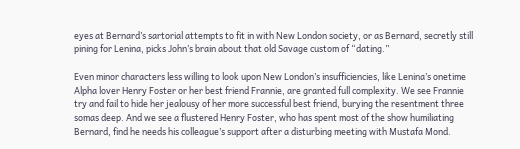eyes at Bernard’s sartorial attempts to fit in with New London society, or as Bernard, secretly still pining for Lenina, picks John’s brain about that old Savage custom of “dating.”

Even minor characters less willing to look upon New London’s insufficiencies, like Lenina’s onetime Alpha lover Henry Foster or her best friend Frannie, are granted full complexity. We see Frannie try and fail to hide her jealousy of her more successful best friend, burying the resentment three somas deep. And we see a flustered Henry Foster, who has spent most of the show humiliating Bernard, find he needs his colleague’s support after a disturbing meeting with Mustafa Mond.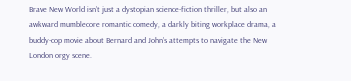Brave New World isn’t just a dystopian science-fiction thriller, but also an awkward mumblecore romantic comedy, a darkly biting workplace drama, a buddy-cop movie about Bernard and John’s attempts to navigate the New London orgy scene.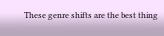These genre shifts are the best thing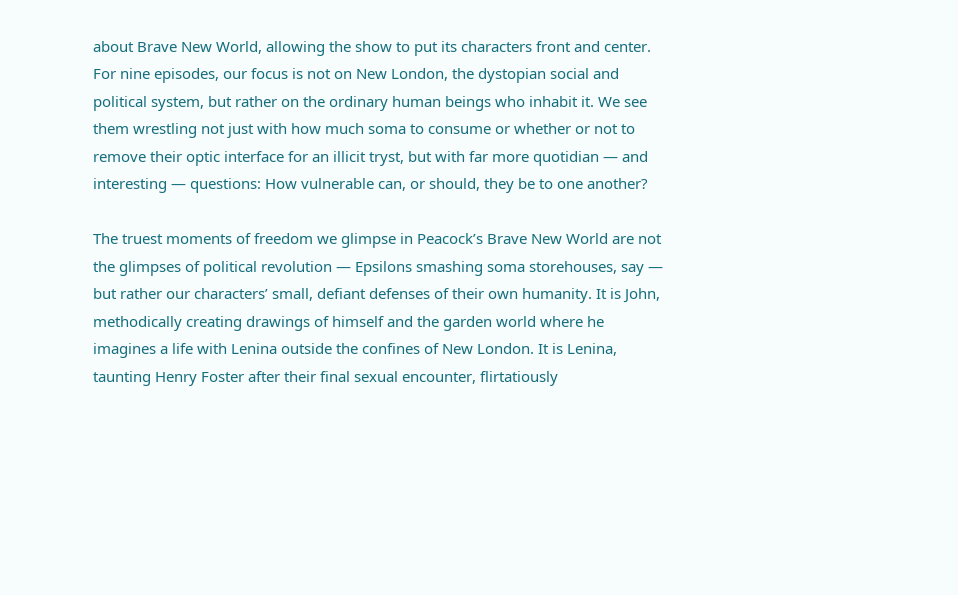about Brave New World, allowing the show to put its characters front and center. For nine episodes, our focus is not on New London, the dystopian social and political system, but rather on the ordinary human beings who inhabit it. We see them wrestling not just with how much soma to consume or whether or not to remove their optic interface for an illicit tryst, but with far more quotidian — and interesting — questions: How vulnerable can, or should, they be to one another?

The truest moments of freedom we glimpse in Peacock’s Brave New World are not the glimpses of political revolution — Epsilons smashing soma storehouses, say — but rather our characters’ small, defiant defenses of their own humanity. It is John, methodically creating drawings of himself and the garden world where he imagines a life with Lenina outside the confines of New London. It is Lenina, taunting Henry Foster after their final sexual encounter, flirtatiously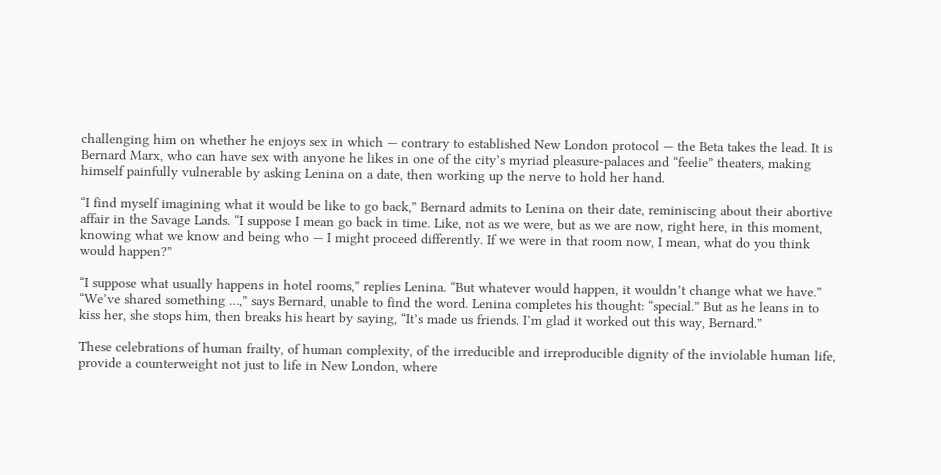challenging him on whether he enjoys sex in which — contrary to established New London protocol — the Beta takes the lead. It is Bernard Marx, who can have sex with anyone he likes in one of the city’s myriad pleasure-palaces and “feelie” theaters, making himself painfully vulnerable by asking Lenina on a date, then working up the nerve to hold her hand.

“I find myself imagining what it would be like to go back,” Bernard admits to Lenina on their date, reminiscing about their abortive affair in the Savage Lands. “I suppose I mean go back in time. Like, not as we were, but as we are now, right here, in this moment, knowing what we know and being who — I might proceed differently. If we were in that room now, I mean, what do you think would happen?”

“I suppose what usually happens in hotel rooms,” replies Lenina. “But whatever would happen, it wouldn’t change what we have.” “We’ve shared something …,” says Bernard, unable to find the word. Lenina completes his thought: “special.” But as he leans in to kiss her, she stops him, then breaks his heart by saying, “It’s made us friends. I’m glad it worked out this way, Bernard.”

These celebrations of human frailty, of human complexity, of the irreducible and irreproducible dignity of the inviolable human life, provide a counterweight not just to life in New London, where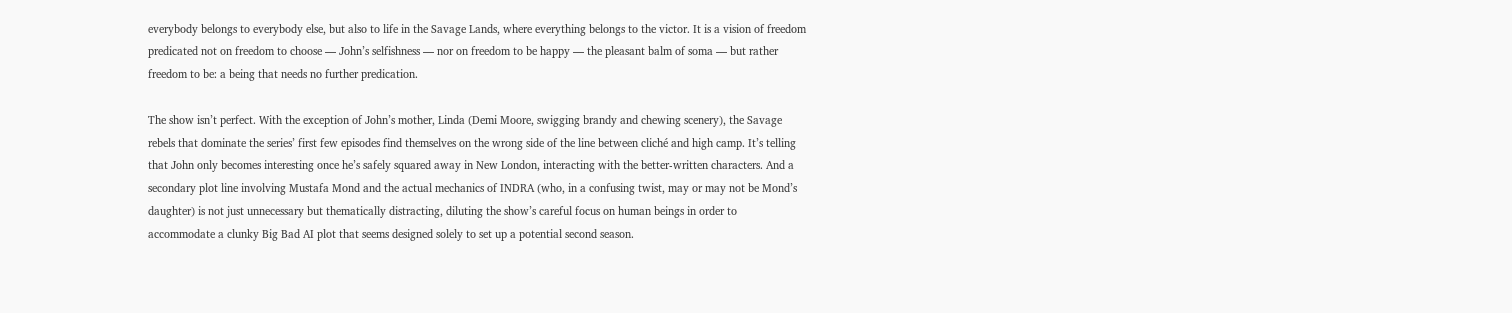everybody belongs to everybody else, but also to life in the Savage Lands, where everything belongs to the victor. It is a vision of freedom predicated not on freedom to choose — John’s selfishness — nor on freedom to be happy — the pleasant balm of soma — but rather freedom to be: a being that needs no further predication.

The show isn’t perfect. With the exception of John’s mother, Linda (Demi Moore, swigging brandy and chewing scenery), the Savage rebels that dominate the series’ first few episodes find themselves on the wrong side of the line between cliché and high camp. It’s telling that John only becomes interesting once he’s safely squared away in New London, interacting with the better-written characters. And a secondary plot line involving Mustafa Mond and the actual mechanics of INDRA (who, in a confusing twist, may or may not be Mond’s daughter) is not just unnecessary but thematically distracting, diluting the show’s careful focus on human beings in order to accommodate a clunky Big Bad AI plot that seems designed solely to set up a potential second season.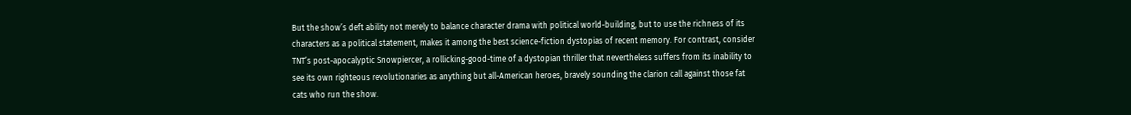But the show’s deft ability not merely to balance character drama with political world-building, but to use the richness of its characters as a political statement, makes it among the best science-fiction dystopias of recent memory. For contrast, consider TNT’s post-apocalyptic Snowpiercer, a rollicking-good-time of a dystopian thriller that nevertheless suffers from its inability to see its own righteous revolutionaries as anything but all-American heroes, bravely sounding the clarion call against those fat cats who run the show.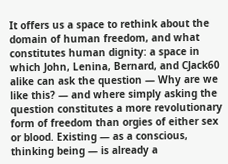It offers us a space to rethink about the domain of human freedom, and what constitutes human dignity: a space in which John, Lenina, Bernard, and CJack60 alike can ask the question — Why are we like this? — and where simply asking the question constitutes a more revolutionary form of freedom than orgies of either sex or blood. Existing — as a conscious, thinking being — is already a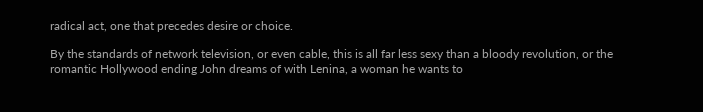radical act, one that precedes desire or choice.

By the standards of network television, or even cable, this is all far less sexy than a bloody revolution, or the romantic Hollywood ending John dreams of with Lenina, a woman he wants to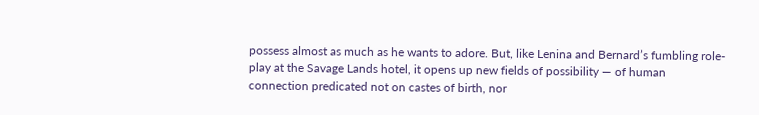possess almost as much as he wants to adore. But, like Lenina and Bernard’s fumbling role-play at the Savage Lands hotel, it opens up new fields of possibility — of human connection predicated not on castes of birth, nor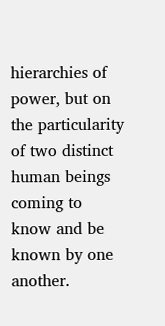hierarchies of power, but on the particularity of two distinct human beings coming to know and be known by one another.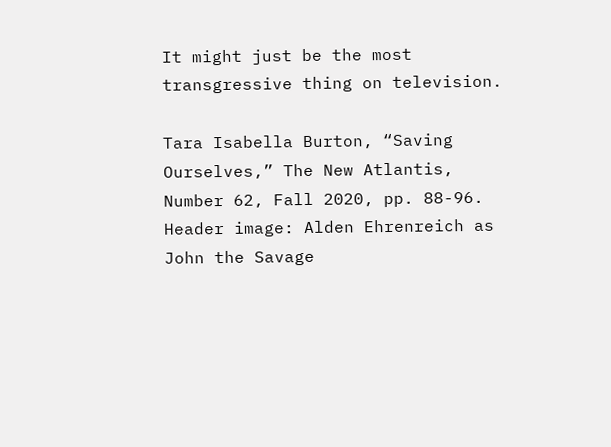It might just be the most transgressive thing on television.

Tara Isabella Burton, “Saving Ourselves,” The New Atlantis, Number 62, Fall 2020, pp. 88-96.
Header image: Alden Ehrenreich as John the Savage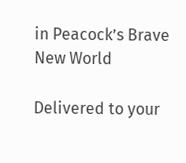in Peacock’s Brave New World

Delivered to your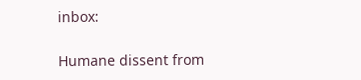inbox:

Humane dissent from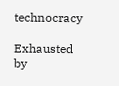technocracy

Exhausted by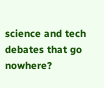science and tech debates that go nowhere?